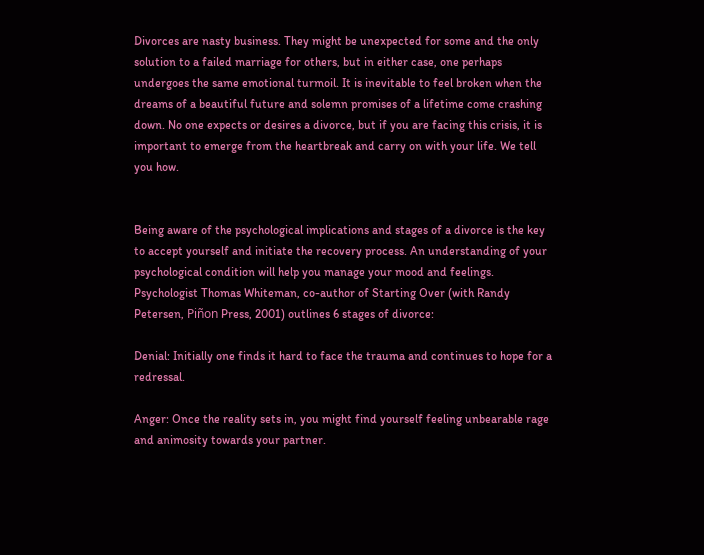Divorces are nasty business. They might be unexpected for some and the only solution to a failed marriage for others, but in either case, one perhaps undergoes the same emotional turmoil. It is inevitable to feel broken when the dreams of a beautiful future and solemn promises of a lifetime come crashing down. No one expects or desires a divorce, but if you are facing this crisis, it is important to emerge from the heartbreak and carry on with your life. We tell you how.


Being aware of the psychological implications and stages of a divorce is the key to accept yourself and initiate the recovery process. An understanding of your psychological condition will help you manage your mood and feelings. Psychologist Thomas Whiteman, co-author of Starting Over (with Randy Petersen, Piñon Press, 2001) outlines 6 stages of divorce:

Denial: Initially one finds it hard to face the trauma and continues to hope for a redressal.

Anger: Once the reality sets in, you might find yourself feeling unbearable rage and animosity towards your partner.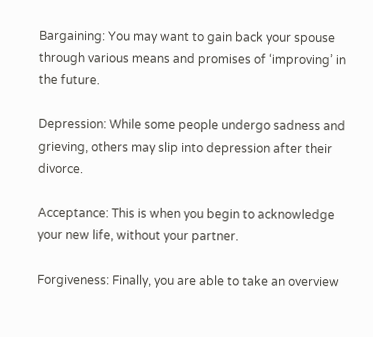Bargaining: You may want to gain back your spouse through various means and promises of ‘improving’ in the future.

Depression: While some people undergo sadness and grieving, others may slip into depression after their divorce.

Acceptance: This is when you begin to acknowledge your new life, without your partner.

Forgiveness: Finally, you are able to take an overview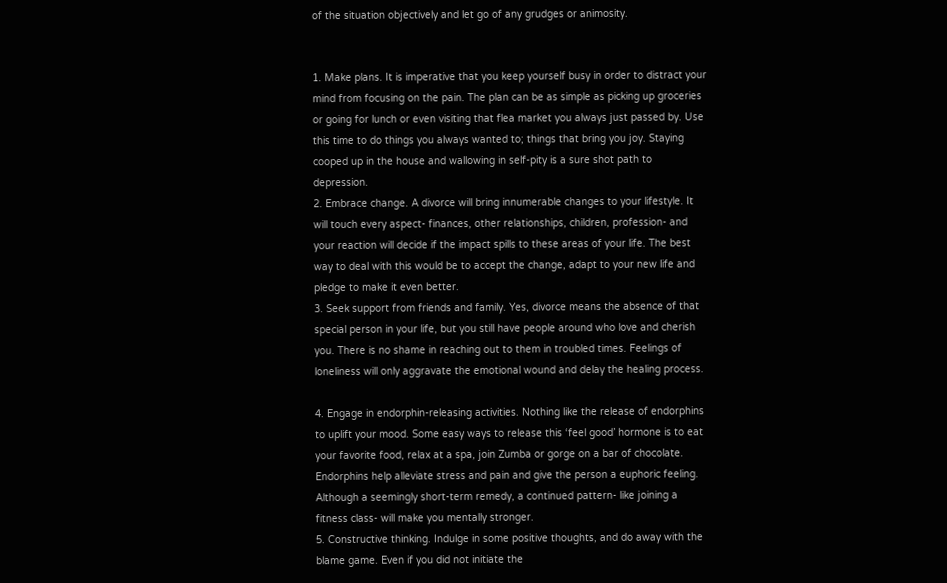of the situation objectively and let go of any grudges or animosity.


1. Make plans. It is imperative that you keep yourself busy in order to distract your mind from focusing on the pain. The plan can be as simple as picking up groceries or going for lunch or even visiting that flea market you always just passed by. Use this time to do things you always wanted to; things that bring you joy. Staying cooped up in the house and wallowing in self-pity is a sure shot path to depression.
2. Embrace change. A divorce will bring innumerable changes to your lifestyle. It will touch every aspect- finances, other relationships, children, profession- and your reaction will decide if the impact spills to these areas of your life. The best way to deal with this would be to accept the change, adapt to your new life and pledge to make it even better.
3. Seek support from friends and family. Yes, divorce means the absence of that special person in your life, but you still have people around who love and cherish you. There is no shame in reaching out to them in troubled times. Feelings of loneliness will only aggravate the emotional wound and delay the healing process.

4. Engage in endorphin-releasing activities. Nothing like the release of endorphins to uplift your mood. Some easy ways to release this ‘feel good’ hormone is to eat your favorite food, relax at a spa, join Zumba or gorge on a bar of chocolate. Endorphins help alleviate stress and pain and give the person a euphoric feeling. Although a seemingly short-term remedy, a continued pattern- like joining a fitness class- will make you mentally stronger.
5. Constructive thinking. Indulge in some positive thoughts, and do away with the blame game. Even if you did not initiate the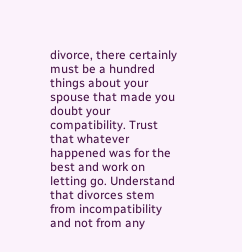divorce, there certainly must be a hundred things about your spouse that made you doubt your compatibility. Trust that whatever happened was for the best and work on letting go. Understand that divorces stem from incompatibility and not from any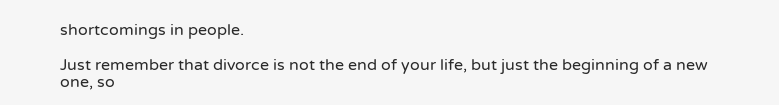shortcomings in people.

Just remember that divorce is not the end of your life, but just the beginning of a new one, so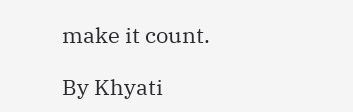make it count.

By Khyati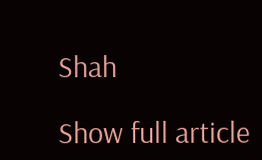Shah

Show full article